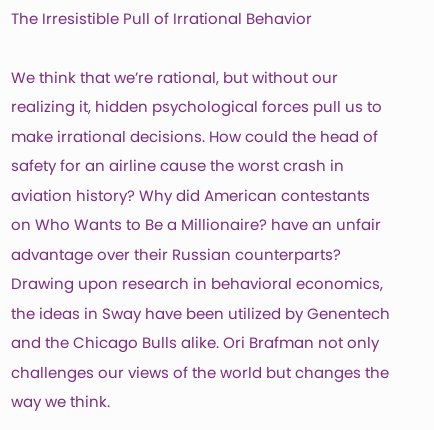The Irresistible Pull of Irrational Behavior

We think that we’re rational, but without our realizing it, hidden psychological forces pull us to make irrational decisions. How could the head of safety for an airline cause the worst crash in aviation history? Why did American contestants on Who Wants to Be a Millionaire? have an unfair advantage over their Russian counterparts? Drawing upon research in behavioral economics, the ideas in Sway have been utilized by Genentech and the Chicago Bulls alike. Ori Brafman not only challenges our views of the world but changes the way we think.